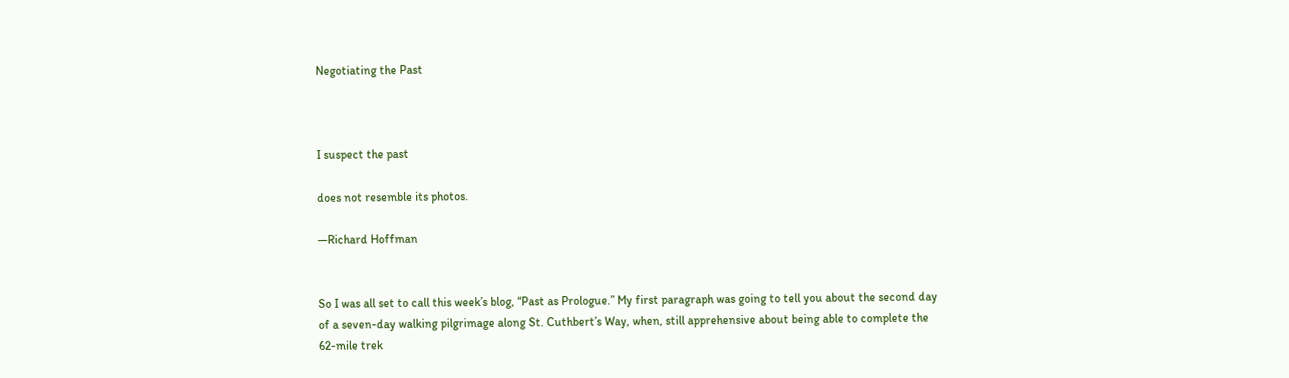Negotiating the Past



I suspect the past

does not resemble its photos.

—Richard Hoffman


So I was all set to call this week’s blog, “Past as Prologue.” My first paragraph was going to tell you about the second day of a seven-day walking pilgrimage along St. Cuthbert’s Way, when, still apprehensive about being able to complete the 62-mile trek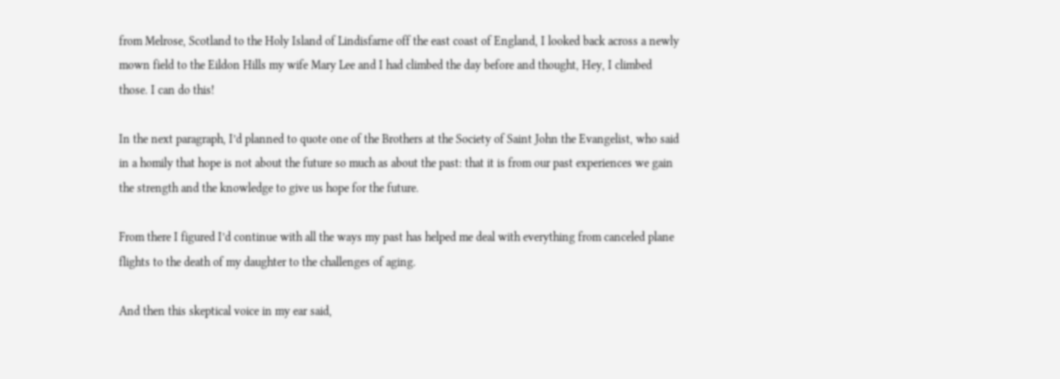from Melrose, Scotland to the Holy Island of Lindisfarne off the east coast of England, I looked back across a newly mown field to the Eildon Hills my wife Mary Lee and I had climbed the day before and thought, Hey, I climbed those. I can do this!

In the next paragraph, I’d planned to quote one of the Brothers at the Society of Saint John the Evangelist, who said in a homily that hope is not about the future so much as about the past: that it is from our past experiences we gain the strength and the knowledge to give us hope for the future.

From there I figured I’d continue with all the ways my past has helped me deal with everything from canceled plane flights to the death of my daughter to the challenges of aging.

And then this skeptical voice in my ear said,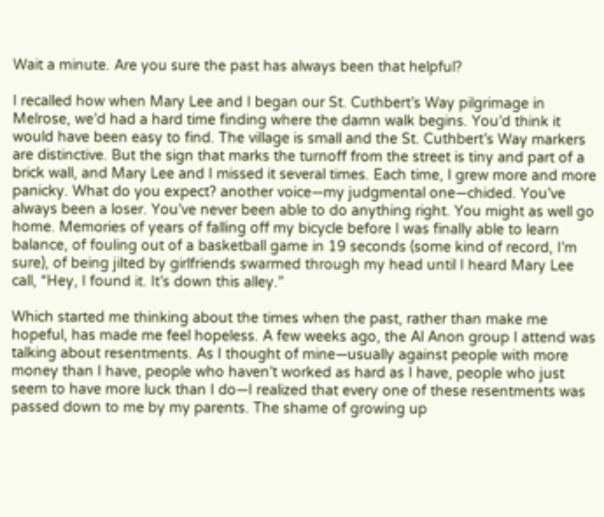Wait a minute. Are you sure the past has always been that helpful?

I recalled how when Mary Lee and I began our St. Cuthbert’s Way pilgrimage in Melrose, we’d had a hard time finding where the damn walk begins. You’d think it would have been easy to find. The village is small and the St. Cuthbert’s Way markers are distinctive. But the sign that marks the turnoff from the street is tiny and part of a brick wall, and Mary Lee and I missed it several times. Each time, I grew more and more panicky. What do you expect? another voice—my judgmental one—chided. You’ve always been a loser. You’ve never been able to do anything right. You might as well go home. Memories of years of falling off my bicycle before I was finally able to learn balance, of fouling out of a basketball game in 19 seconds (some kind of record, I’m sure), of being jilted by girlfriends swarmed through my head until I heard Mary Lee call, “Hey, I found it. It’s down this alley.”

Which started me thinking about the times when the past, rather than make me hopeful, has made me feel hopeless. A few weeks ago, the Al Anon group I attend was talking about resentments. As I thought of mine—usually against people with more money than I have, people who haven’t worked as hard as I have, people who just seem to have more luck than I do—I realized that every one of these resentments was passed down to me by my parents. The shame of growing up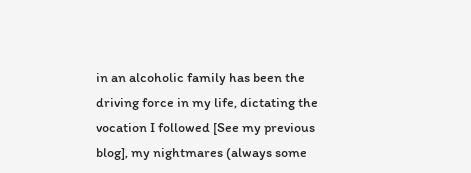in an alcoholic family has been the driving force in my life, dictating the vocation I followed [See my previous blog], my nightmares (always some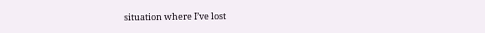situation where I’ve lost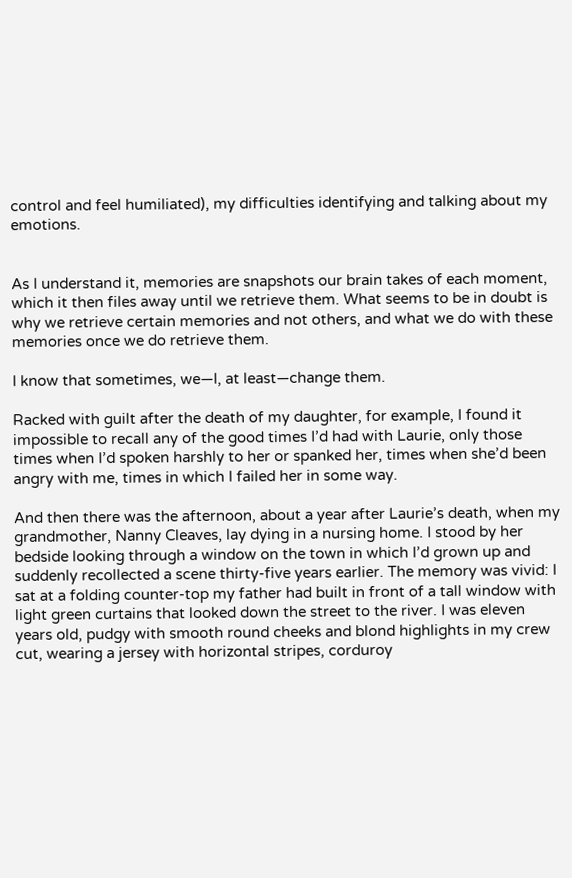control and feel humiliated), my difficulties identifying and talking about my emotions.


As I understand it, memories are snapshots our brain takes of each moment, which it then files away until we retrieve them. What seems to be in doubt is why we retrieve certain memories and not others, and what we do with these memories once we do retrieve them.

I know that sometimes, we—I, at least—change them.

Racked with guilt after the death of my daughter, for example, I found it impossible to recall any of the good times I’d had with Laurie, only those times when I’d spoken harshly to her or spanked her, times when she’d been angry with me, times in which I failed her in some way.

And then there was the afternoon, about a year after Laurie’s death, when my grandmother, Nanny Cleaves, lay dying in a nursing home. I stood by her bedside looking through a window on the town in which I’d grown up and suddenly recollected a scene thirty-five years earlier. The memory was vivid: I sat at a folding counter-top my father had built in front of a tall window with light green curtains that looked down the street to the river. I was eleven years old, pudgy with smooth round cheeks and blond highlights in my crew cut, wearing a jersey with horizontal stripes, corduroy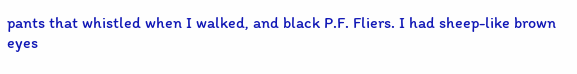pants that whistled when I walked, and black P.F. Fliers. I had sheep-like brown eyes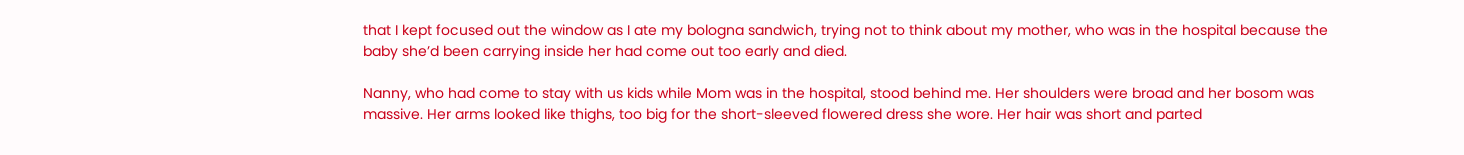that I kept focused out the window as I ate my bologna sandwich, trying not to think about my mother, who was in the hospital because the baby she’d been carrying inside her had come out too early and died.

Nanny, who had come to stay with us kids while Mom was in the hospital, stood behind me. Her shoulders were broad and her bosom was massive. Her arms looked like thighs, too big for the short-sleeved flowered dress she wore. Her hair was short and parted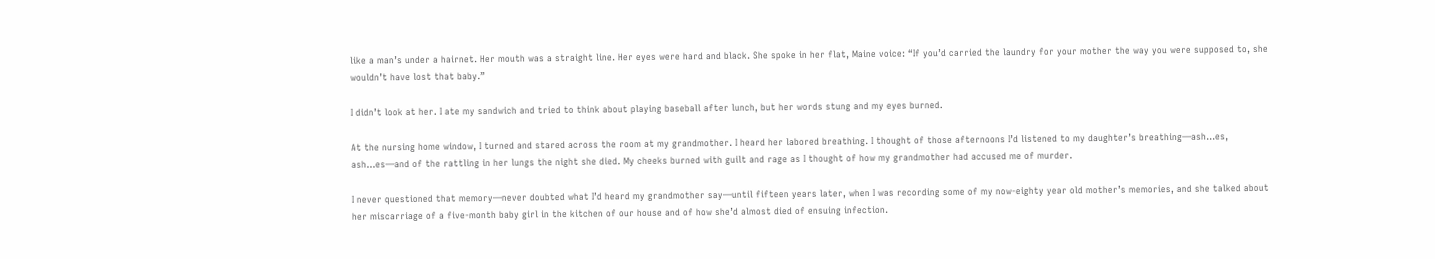like a man’s under a hairnet. Her mouth was a straight line. Her eyes were hard and black. She spoke in her flat, Maine voice: “If you’d carried the laundry for your mother the way you were supposed to, she wouldn’t have lost that baby.”

I didn’t look at her. I ate my sandwich and tried to think about playing baseball after lunch, but her words stung and my eyes burned.

At the nursing home window, I turned and stared across the room at my grandmother. I heard her labored breathing. I thought of those afternoons I’d listened to my daughter’s breathing—ash…es, ash…es—and of the rattling in her lungs the night she died. My cheeks burned with guilt and rage as I thought of how my grandmother had accused me of murder.

I never questioned that memory—never doubted what I’d heard my grandmother say—until fifteen years later, when I was recording some of my now-eighty year old mother’s memories, and she talked about her miscarriage of a five-month baby girl in the kitchen of our house and of how she’d almost died of ensuing infection.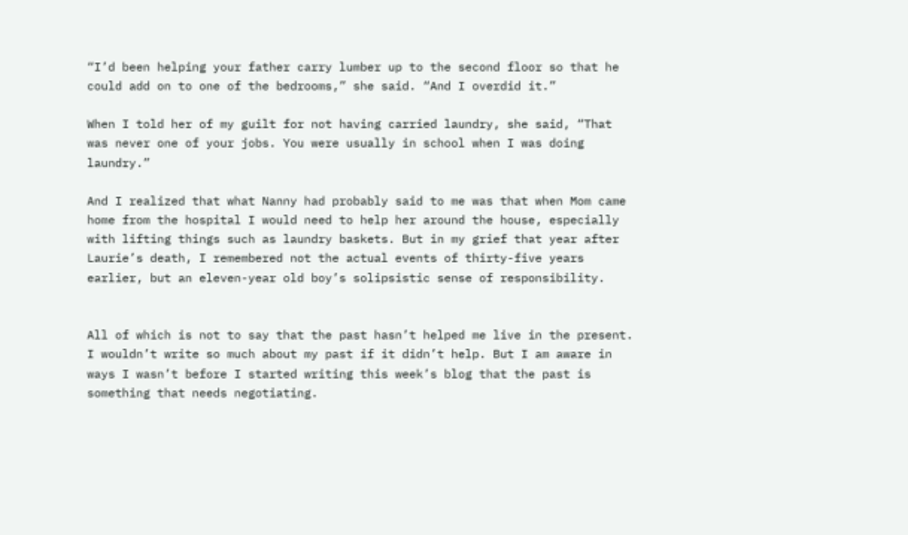“I’d been helping your father carry lumber up to the second floor so that he could add on to one of the bedrooms,” she said. “And I overdid it.”

When I told her of my guilt for not having carried laundry, she said, “That was never one of your jobs. You were usually in school when I was doing laundry.”

And I realized that what Nanny had probably said to me was that when Mom came home from the hospital I would need to help her around the house, especially with lifting things such as laundry baskets. But in my grief that year after Laurie’s death, I remembered not the actual events of thirty-five years earlier, but an eleven-year old boy’s solipsistic sense of responsibility.


All of which is not to say that the past hasn’t helped me live in the present. I wouldn’t write so much about my past if it didn’t help. But I am aware in ways I wasn’t before I started writing this week’s blog that the past is something that needs negotiating.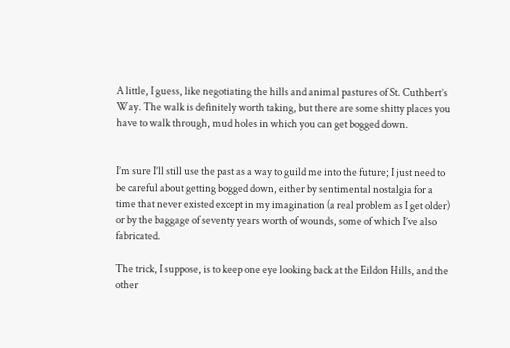A little, I guess, like negotiating the hills and animal pastures of St. Cuthbert’s Way. The walk is definitely worth taking, but there are some shitty places you have to walk through, mud holes in which you can get bogged down.


I’m sure I’ll still use the past as a way to guild me into the future; I just need to be careful about getting bogged down, either by sentimental nostalgia for a time that never existed except in my imagination (a real problem as I get older) or by the baggage of seventy years worth of wounds, some of which I’ve also fabricated.

The trick, I suppose, is to keep one eye looking back at the Eildon Hills, and the other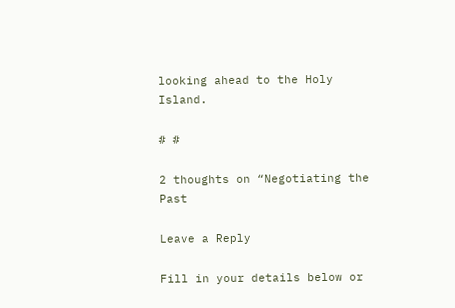looking ahead to the Holy Island.

# #

2 thoughts on “Negotiating the Past

Leave a Reply

Fill in your details below or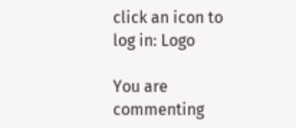click an icon to log in: Logo

You are commenting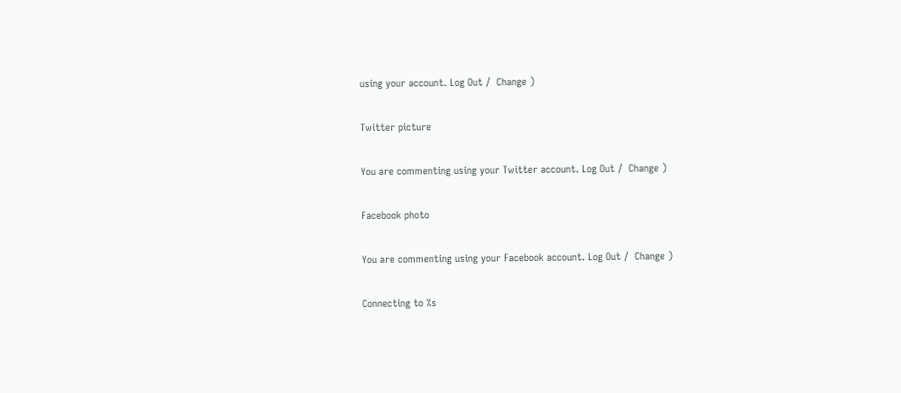using your account. Log Out /  Change )

Twitter picture

You are commenting using your Twitter account. Log Out /  Change )

Facebook photo

You are commenting using your Facebook account. Log Out /  Change )

Connecting to %s